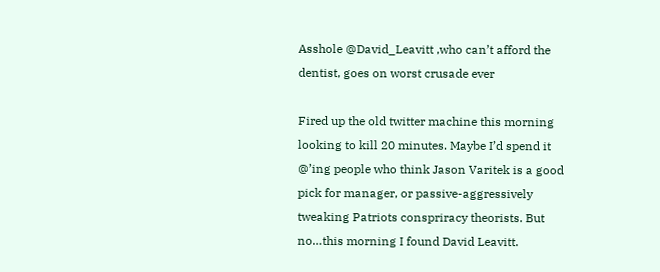Asshole @David_Leavitt ,who can’t afford the dentist, goes on worst crusade ever

Fired up the old twitter machine this morning looking to kill 20 minutes. Maybe I’d spend it @’ing people who think Jason Varitek is a good pick for manager, or passive-aggressively tweaking Patriots conspriracy theorists. But no…this morning I found David Leavitt.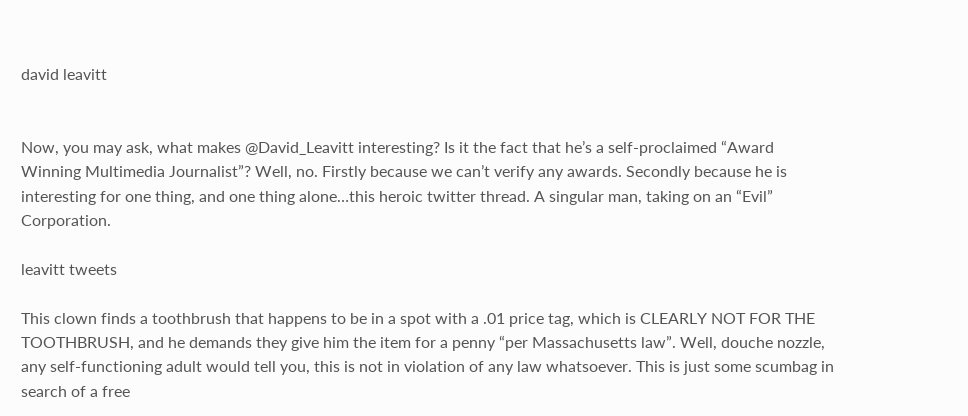david leavitt


Now, you may ask, what makes @David_Leavitt interesting? Is it the fact that he’s a self-proclaimed “Award Winning Multimedia Journalist”? Well, no. Firstly because we can’t verify any awards. Secondly because he is interesting for one thing, and one thing alone…this heroic twitter thread. A singular man, taking on an “Evil” Corporation.

leavitt tweets

This clown finds a toothbrush that happens to be in a spot with a .01 price tag, which is CLEARLY NOT FOR THE TOOTHBRUSH, and he demands they give him the item for a penny “per Massachusetts law”. Well, douche nozzle, any self-functioning adult would tell you, this is not in violation of any law whatsoever. This is just some scumbag in search of a free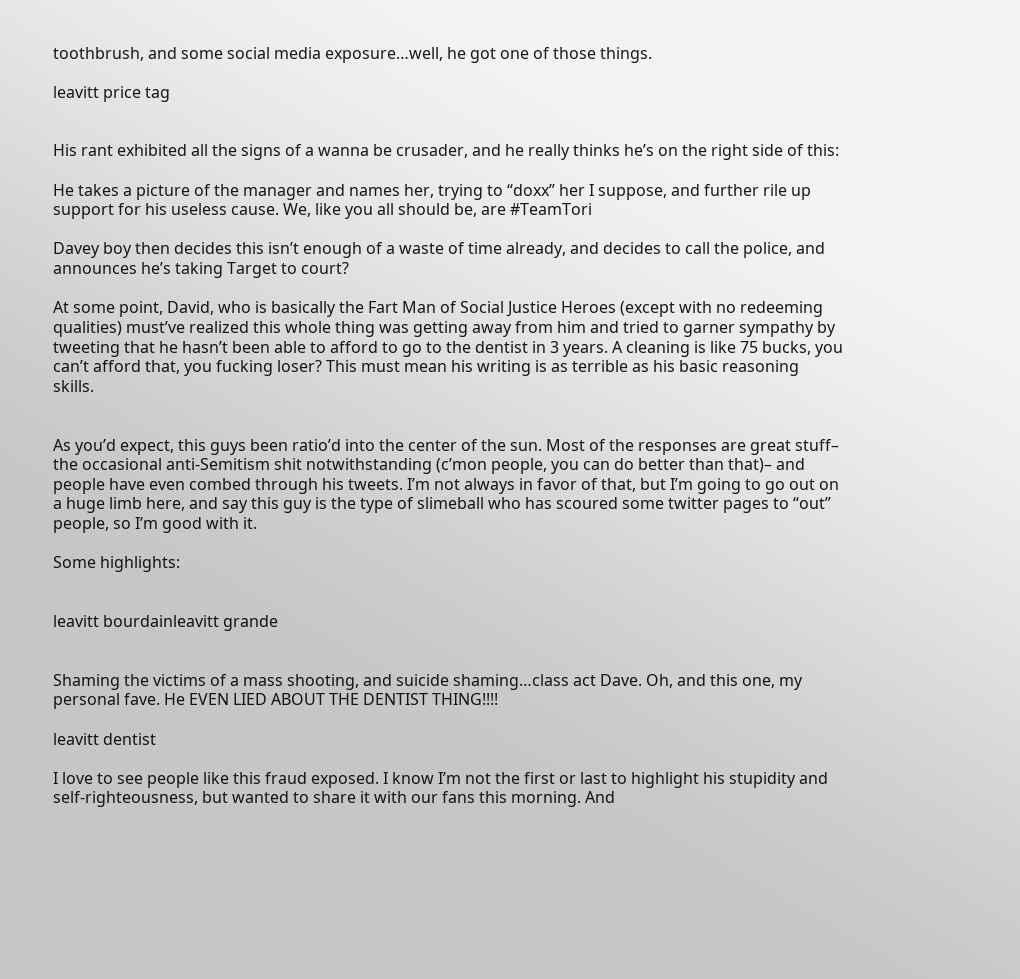toothbrush, and some social media exposure…well, he got one of those things.

leavitt price tag


His rant exhibited all the signs of a wanna be crusader, and he really thinks he’s on the right side of this:

He takes a picture of the manager and names her, trying to “doxx” her I suppose, and further rile up support for his useless cause. We, like you all should be, are #TeamTori

Davey boy then decides this isn’t enough of a waste of time already, and decides to call the police, and announces he’s taking Target to court?

At some point, David, who is basically the Fart Man of Social Justice Heroes (except with no redeeming qualities) must’ve realized this whole thing was getting away from him and tried to garner sympathy by tweeting that he hasn’t been able to afford to go to the dentist in 3 years. A cleaning is like 75 bucks, you can’t afford that, you fucking loser? This must mean his writing is as terrible as his basic reasoning skills.


As you’d expect, this guys been ratio’d into the center of the sun. Most of the responses are great stuff– the occasional anti-Semitism shit notwithstanding (c’mon people, you can do better than that)– and people have even combed through his tweets. I’m not always in favor of that, but I’m going to go out on a huge limb here, and say this guy is the type of slimeball who has scoured some twitter pages to “out” people, so I’m good with it.

Some highlights:


leavitt bourdainleavitt grande


Shaming the victims of a mass shooting, and suicide shaming…class act Dave. Oh, and this one, my personal fave. He EVEN LIED ABOUT THE DENTIST THING!!!!

leavitt dentist

I love to see people like this fraud exposed. I know I’m not the first or last to highlight his stupidity and self-righteousness, but wanted to share it with our fans this morning. And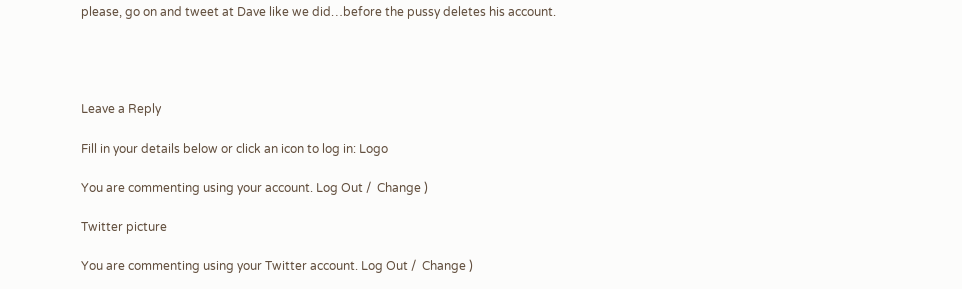please, go on and tweet at Dave like we did…before the pussy deletes his account.




Leave a Reply

Fill in your details below or click an icon to log in: Logo

You are commenting using your account. Log Out /  Change )

Twitter picture

You are commenting using your Twitter account. Log Out /  Change )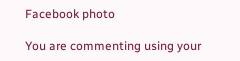Facebook photo

You are commenting using your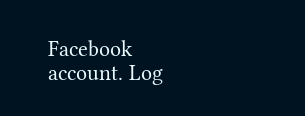Facebook account. Log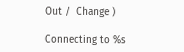Out /  Change )

Connecting to %s